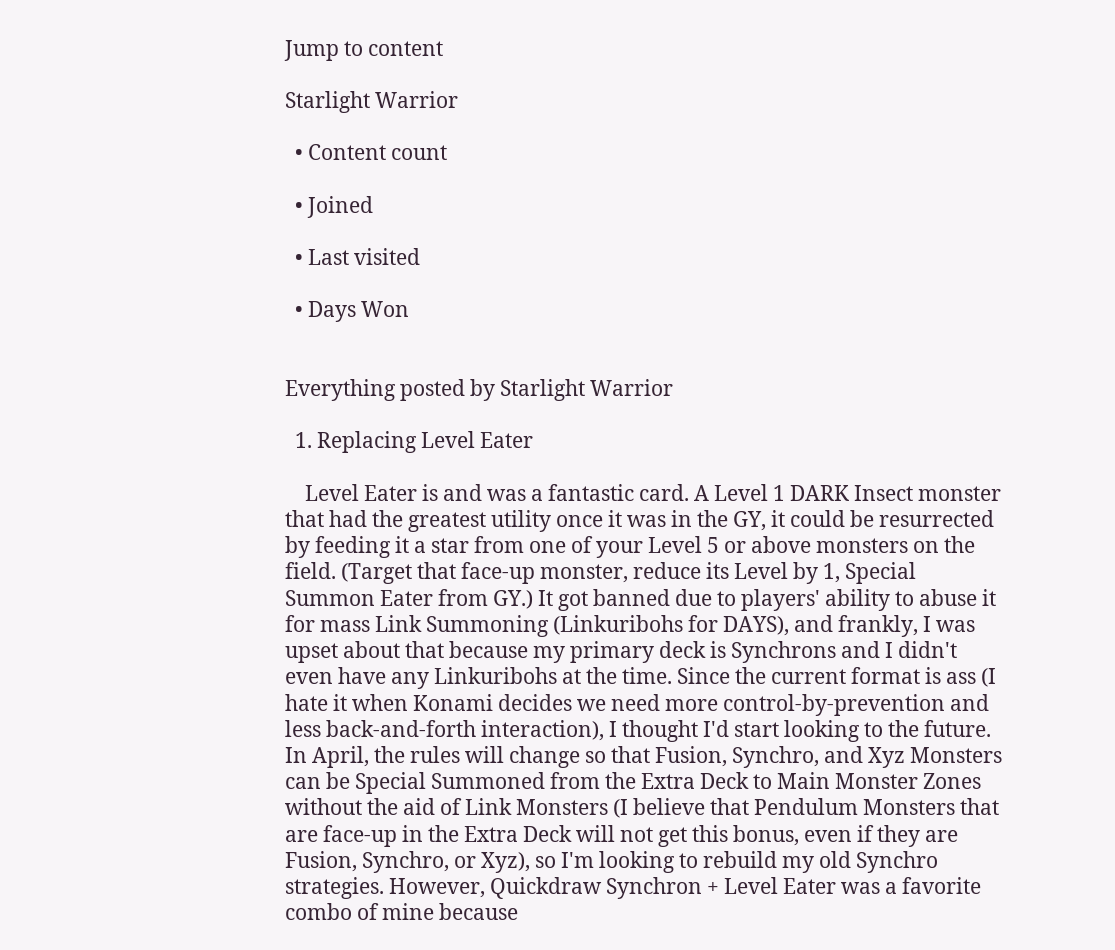Jump to content

Starlight Warrior

  • Content count

  • Joined

  • Last visited

  • Days Won


Everything posted by Starlight Warrior

  1. Replacing Level Eater

    Level Eater is and was a fantastic card. A Level 1 DARK Insect monster that had the greatest utility once it was in the GY, it could be resurrected by feeding it a star from one of your Level 5 or above monsters on the field. (Target that face-up monster, reduce its Level by 1, Special Summon Eater from GY.) It got banned due to players' ability to abuse it for mass Link Summoning (Linkuribohs for DAYS), and frankly, I was upset about that because my primary deck is Synchrons and I didn't even have any Linkuribohs at the time. Since the current format is ass (I hate it when Konami decides we need more control-by-prevention and less back-and-forth interaction), I thought I'd start looking to the future. In April, the rules will change so that Fusion, Synchro, and Xyz Monsters can be Special Summoned from the Extra Deck to Main Monster Zones without the aid of Link Monsters (I believe that Pendulum Monsters that are face-up in the Extra Deck will not get this bonus, even if they are Fusion, Synchro, or Xyz), so I'm looking to rebuild my old Synchro strategies. However, Quickdraw Synchron + Level Eater was a favorite combo of mine because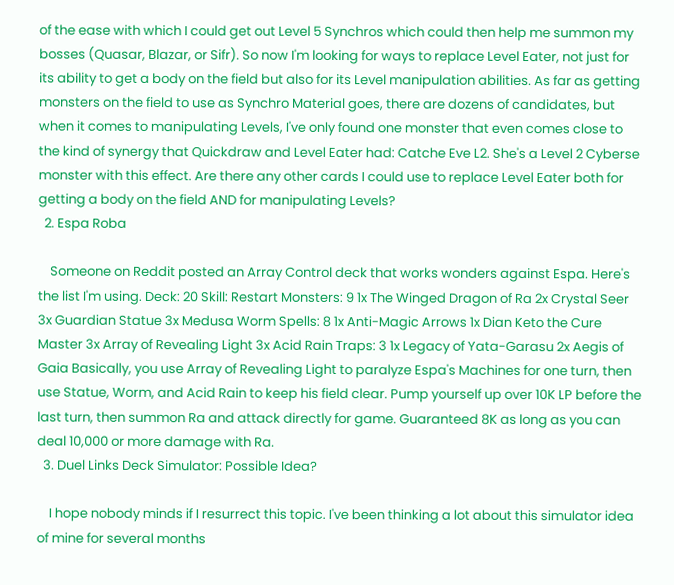of the ease with which I could get out Level 5 Synchros which could then help me summon my bosses (Quasar, Blazar, or Sifr). So now I'm looking for ways to replace Level Eater, not just for its ability to get a body on the field but also for its Level manipulation abilities. As far as getting monsters on the field to use as Synchro Material goes, there are dozens of candidates, but when it comes to manipulating Levels, I've only found one monster that even comes close to the kind of synergy that Quickdraw and Level Eater had: Catche Eve L2. She's a Level 2 Cyberse monster with this effect. Are there any other cards I could use to replace Level Eater both for getting a body on the field AND for manipulating Levels?
  2. Espa Roba

    Someone on Reddit posted an Array Control deck that works wonders against Espa. Here's the list I'm using. Deck: 20 Skill: Restart Monsters: 9 1x The Winged Dragon of Ra 2x Crystal Seer 3x Guardian Statue 3x Medusa Worm Spells: 8 1x Anti-Magic Arrows 1x Dian Keto the Cure Master 3x Array of Revealing Light 3x Acid Rain Traps: 3 1x Legacy of Yata-Garasu 2x Aegis of Gaia Basically, you use Array of Revealing Light to paralyze Espa's Machines for one turn, then use Statue, Worm, and Acid Rain to keep his field clear. Pump yourself up over 10K LP before the last turn, then summon Ra and attack directly for game. Guaranteed 8K as long as you can deal 10,000 or more damage with Ra.
  3. Duel Links Deck Simulator: Possible Idea?

    I hope nobody minds if I resurrect this topic. I've been thinking a lot about this simulator idea of mine for several months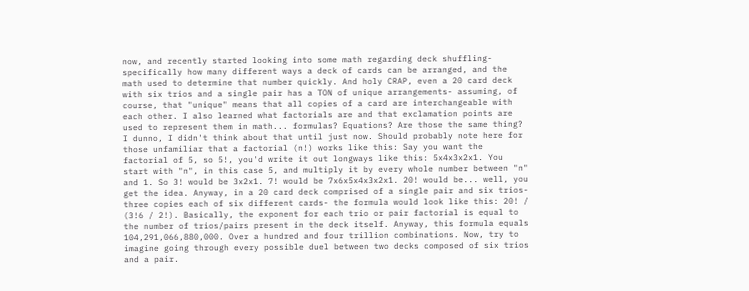now, and recently started looking into some math regarding deck shuffling- specifically how many different ways a deck of cards can be arranged, and the math used to determine that number quickly. And holy CRAP, even a 20 card deck with six trios and a single pair has a TON of unique arrangements- assuming, of course, that "unique" means that all copies of a card are interchangeable with each other. I also learned what factorials are and that exclamation points are used to represent them in math... formulas? Equations? Are those the same thing? I dunno, I didn't think about that until just now. Should probably note here for those unfamiliar that a factorial (n!) works like this: Say you want the factorial of 5, so 5!, you'd write it out longways like this: 5x4x3x2x1. You start with "n", in this case 5, and multiply it by every whole number between "n" and 1. So 3! would be 3x2x1. 7! would be 7x6x5x4x3x2x1. 20! would be... well, you get the idea. Anyway, in a 20 card deck comprised of a single pair and six trios- three copies each of six different cards- the formula would look like this: 20! / (3!6 / 2!). Basically, the exponent for each trio or pair factorial is equal to the number of trios/pairs present in the deck itself. Anyway, this formula equals 104,291,066,880,000. Over a hundred and four trillion combinations. Now, try to imagine going through every possible duel between two decks composed of six trios and a pair.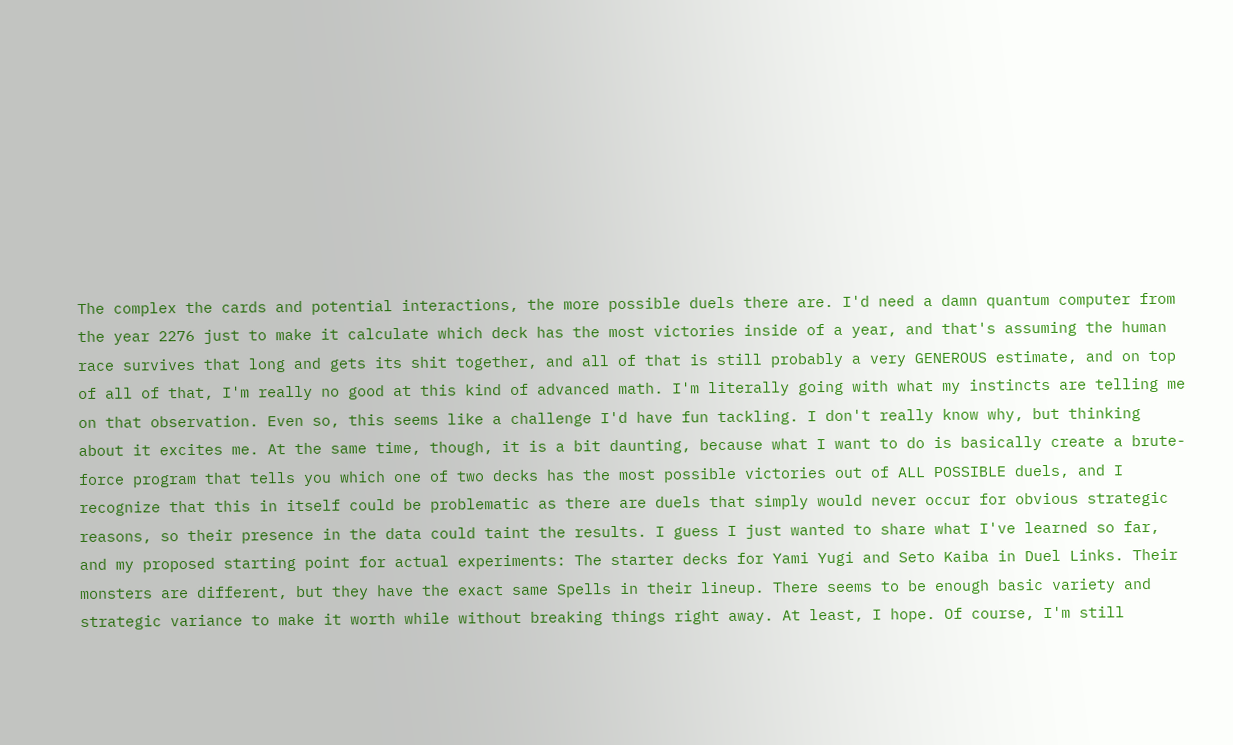The complex the cards and potential interactions, the more possible duels there are. I'd need a damn quantum computer from the year 2276 just to make it calculate which deck has the most victories inside of a year, and that's assuming the human race survives that long and gets its shit together, and all of that is still probably a very GENEROUS estimate, and on top of all of that, I'm really no good at this kind of advanced math. I'm literally going with what my instincts are telling me on that observation. Even so, this seems like a challenge I'd have fun tackling. I don't really know why, but thinking about it excites me. At the same time, though, it is a bit daunting, because what I want to do is basically create a brute-force program that tells you which one of two decks has the most possible victories out of ALL POSSIBLE duels, and I recognize that this in itself could be problematic as there are duels that simply would never occur for obvious strategic reasons, so their presence in the data could taint the results. I guess I just wanted to share what I've learned so far, and my proposed starting point for actual experiments: The starter decks for Yami Yugi and Seto Kaiba in Duel Links. Their monsters are different, but they have the exact same Spells in their lineup. There seems to be enough basic variety and strategic variance to make it worth while without breaking things right away. At least, I hope. Of course, I'm still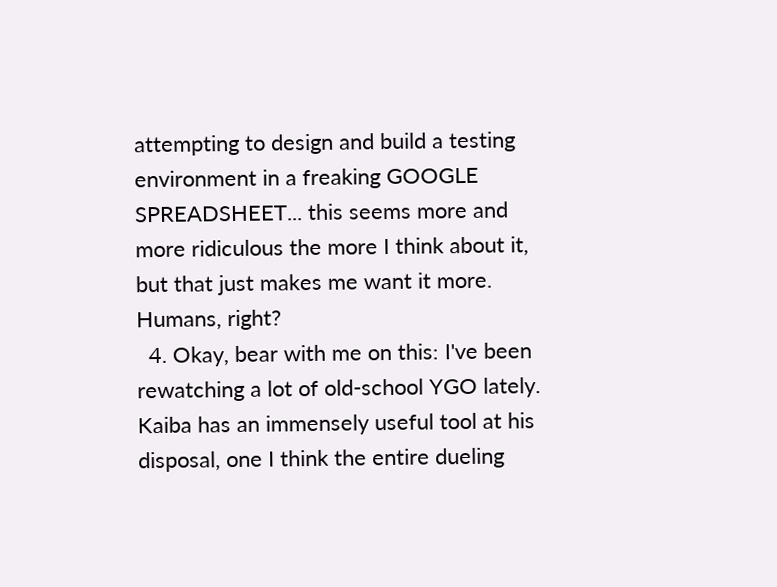attempting to design and build a testing environment in a freaking GOOGLE SPREADSHEET... this seems more and more ridiculous the more I think about it, but that just makes me want it more. Humans, right?
  4. Okay, bear with me on this: I've been rewatching a lot of old-school YGO lately. Kaiba has an immensely useful tool at his disposal, one I think the entire dueling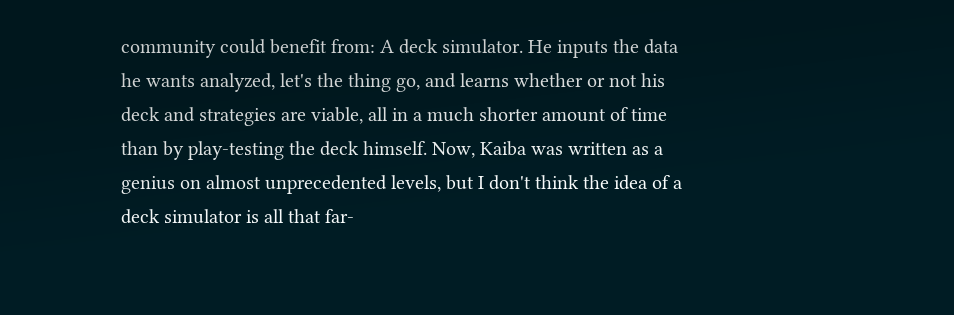community could benefit from: A deck simulator. He inputs the data he wants analyzed, let's the thing go, and learns whether or not his deck and strategies are viable, all in a much shorter amount of time than by play-testing the deck himself. Now, Kaiba was written as a genius on almost unprecedented levels, but I don't think the idea of a deck simulator is all that far-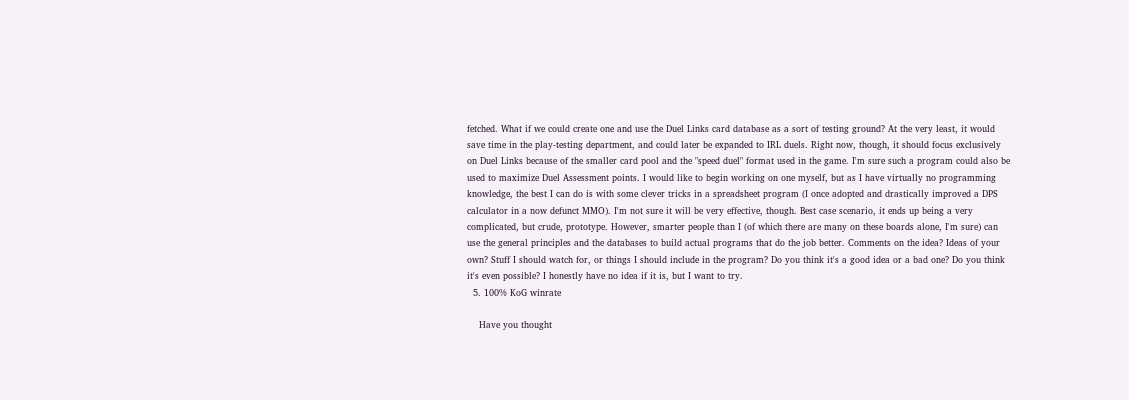fetched. What if we could create one and use the Duel Links card database as a sort of testing ground? At the very least, it would save time in the play-testing department, and could later be expanded to IRL duels. Right now, though, it should focus exclusively on Duel Links because of the smaller card pool and the "speed duel" format used in the game. I'm sure such a program could also be used to maximize Duel Assessment points. I would like to begin working on one myself, but as I have virtually no programming knowledge, the best I can do is with some clever tricks in a spreadsheet program (I once adopted and drastically improved a DPS calculator in a now defunct MMO). I'm not sure it will be very effective, though. Best case scenario, it ends up being a very complicated, but crude, prototype. However, smarter people than I (of which there are many on these boards alone, I'm sure) can use the general principles and the databases to build actual programs that do the job better. Comments on the idea? Ideas of your own? Stuff I should watch for, or things I should include in the program? Do you think it's a good idea or a bad one? Do you think it's even possible? I honestly have no idea if it is, but I want to try.
  5. 100% KoG winrate

    Have you thought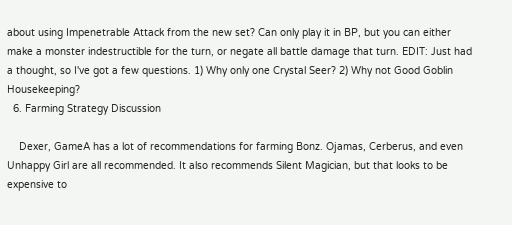about using Impenetrable Attack from the new set? Can only play it in BP, but you can either make a monster indestructible for the turn, or negate all battle damage that turn. EDIT: Just had a thought, so I've got a few questions. 1) Why only one Crystal Seer? 2) Why not Good Goblin Housekeeping?
  6. Farming Strategy Discussion

    Dexer, GameA has a lot of recommendations for farming Bonz. Ojamas, Cerberus, and even Unhappy Girl are all recommended. It also recommends Silent Magician, but that looks to be expensive to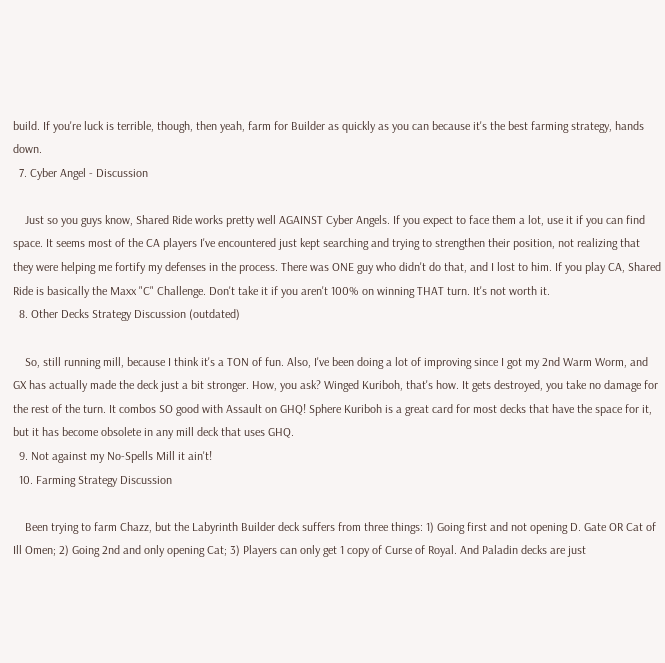build. If you're luck is terrible, though, then yeah, farm for Builder as quickly as you can because it's the best farming strategy, hands down.
  7. Cyber Angel - Discussion

    Just so you guys know, Shared Ride works pretty well AGAINST Cyber Angels. If you expect to face them a lot, use it if you can find space. It seems most of the CA players I've encountered just kept searching and trying to strengthen their position, not realizing that they were helping me fortify my defenses in the process. There was ONE guy who didn't do that, and I lost to him. If you play CA, Shared Ride is basically the Maxx "C" Challenge. Don't take it if you aren't 100% on winning THAT turn. It's not worth it.
  8. Other Decks Strategy Discussion (outdated)

    So, still running mill, because I think it's a TON of fun. Also, I've been doing a lot of improving since I got my 2nd Warm Worm, and GX has actually made the deck just a bit stronger. How, you ask? Winged Kuriboh, that's how. It gets destroyed, you take no damage for the rest of the turn. It combos SO good with Assault on GHQ! Sphere Kuriboh is a great card for most decks that have the space for it, but it has become obsolete in any mill deck that uses GHQ.
  9. Not against my No-Spells Mill it ain't!
  10. Farming Strategy Discussion

    Been trying to farm Chazz, but the Labyrinth Builder deck suffers from three things: 1) Going first and not opening D. Gate OR Cat of Ill Omen; 2) Going 2nd and only opening Cat; 3) Players can only get 1 copy of Curse of Royal. And Paladin decks are just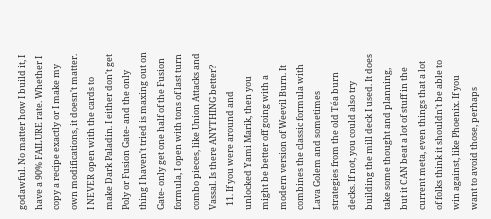godawful. No matter how I build it, I have a 90% FAILURE rate. Whether I copy a recipe exactly or I make my own modifications, it doesn't matter. I NEVER open with the cards to make Dark Paladin. I either don't get Poly or Fusion Gate- and the only thing I haven't tried is maxing out on Gate- only get one half of the Fusion formula, I open with tons of last turn combo pieces, like Union Attacks and Vassal. Is there ANYTHING better?
  11. If you were around and unlocked Yami Marik, then you might be better off going with a modern version of Weevil Burn. It combines the classic formula with Lava Golem and sometimes strategies from the old Téa burn decks. If not, you could also try building the mill deck I used. It does take some thought and planning, but it CAN beat a lot of stuff in the current meta, even things that a lot of folks think it shouldn't be able to win against, like Phoenix. If you want to avoid those, perhaps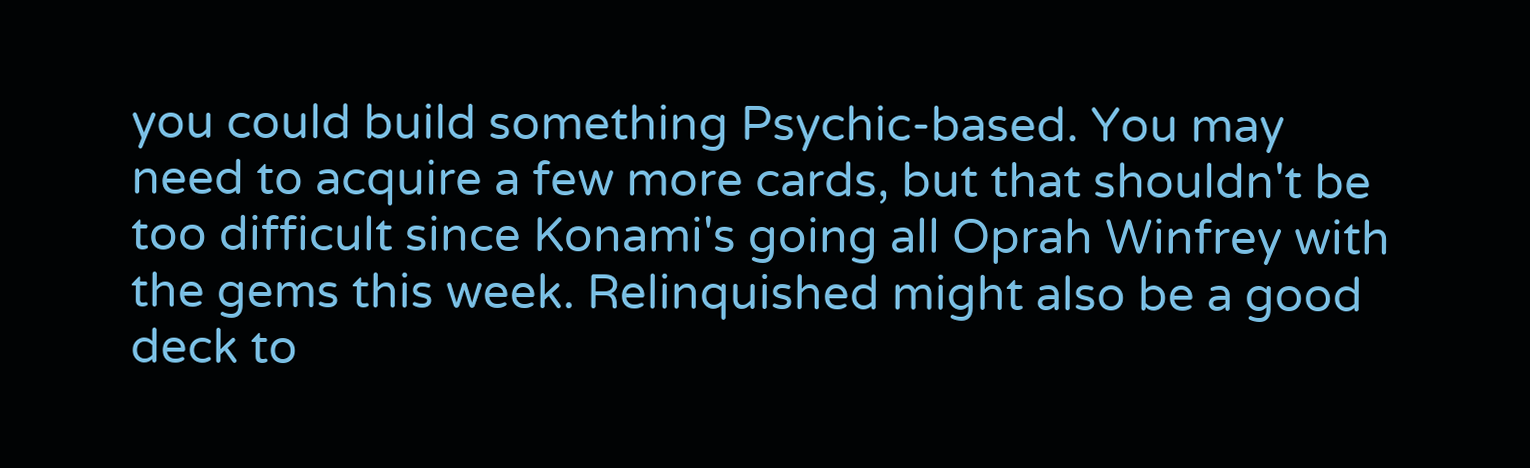you could build something Psychic-based. You may need to acquire a few more cards, but that shouldn't be too difficult since Konami's going all Oprah Winfrey with the gems this week. Relinquished might also be a good deck to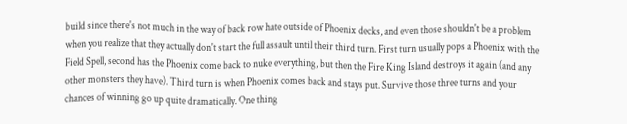build since there's not much in the way of back row hate outside of Phoenix decks, and even those shouldn't be a problem when you realize that they actually don't start the full assault until their third turn. First turn usually pops a Phoenix with the Field Spell, second has the Phoenix come back to nuke everything, but then the Fire King Island destroys it again (and any other monsters they have). Third turn is when Phoenix comes back and stays put. Survive those three turns and your chances of winning go up quite dramatically. One thing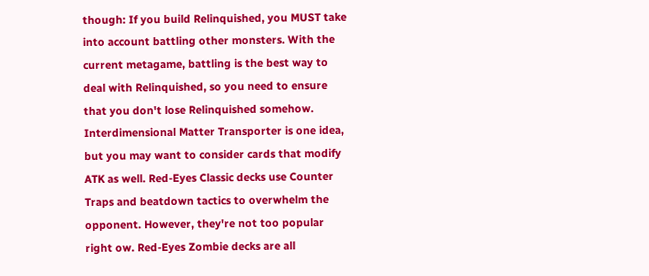though: If you build Relinquished, you MUST take into account battling other monsters. With the current metagame, battling is the best way to deal with Relinquished, so you need to ensure that you don't lose Relinquished somehow. Interdimensional Matter Transporter is one idea, but you may want to consider cards that modify ATK as well. Red-Eyes Classic decks use Counter Traps and beatdown tactics to overwhelm the opponent. However, they're not too popular right ow. Red-Eyes Zombie decks are all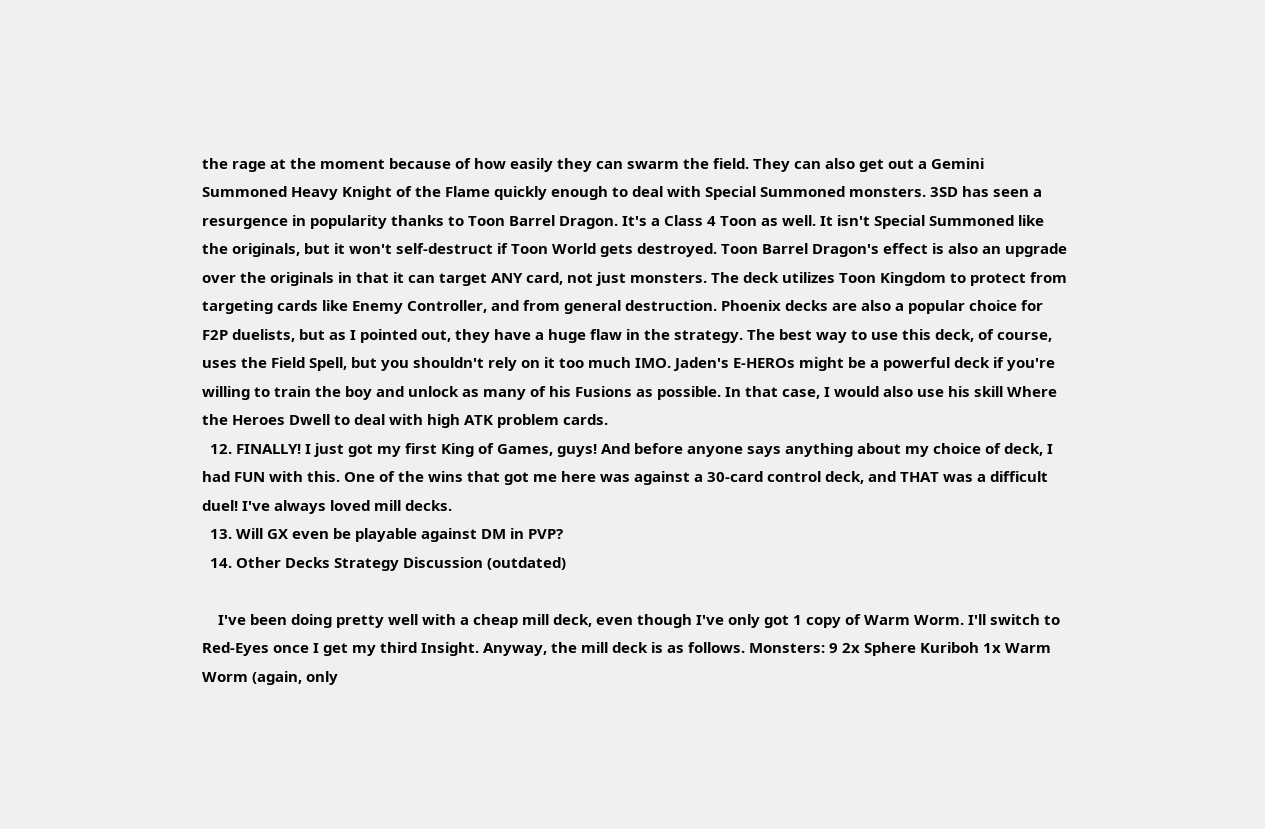the rage at the moment because of how easily they can swarm the field. They can also get out a Gemini Summoned Heavy Knight of the Flame quickly enough to deal with Special Summoned monsters. 3SD has seen a resurgence in popularity thanks to Toon Barrel Dragon. It's a Class 4 Toon as well. It isn't Special Summoned like the originals, but it won't self-destruct if Toon World gets destroyed. Toon Barrel Dragon's effect is also an upgrade over the originals in that it can target ANY card, not just monsters. The deck utilizes Toon Kingdom to protect from targeting cards like Enemy Controller, and from general destruction. Phoenix decks are also a popular choice for F2P duelists, but as I pointed out, they have a huge flaw in the strategy. The best way to use this deck, of course, uses the Field Spell, but you shouldn't rely on it too much IMO. Jaden's E-HEROs might be a powerful deck if you're willing to train the boy and unlock as many of his Fusions as possible. In that case, I would also use his skill Where the Heroes Dwell to deal with high ATK problem cards.
  12. FINALLY! I just got my first King of Games, guys! And before anyone says anything about my choice of deck, I had FUN with this. One of the wins that got me here was against a 30-card control deck, and THAT was a difficult duel! I've always loved mill decks.
  13. Will GX even be playable against DM in PVP?
  14. Other Decks Strategy Discussion (outdated)

    I've been doing pretty well with a cheap mill deck, even though I've only got 1 copy of Warm Worm. I'll switch to Red-Eyes once I get my third Insight. Anyway, the mill deck is as follows. Monsters: 9 2x Sphere Kuriboh 1x Warm Worm (again, only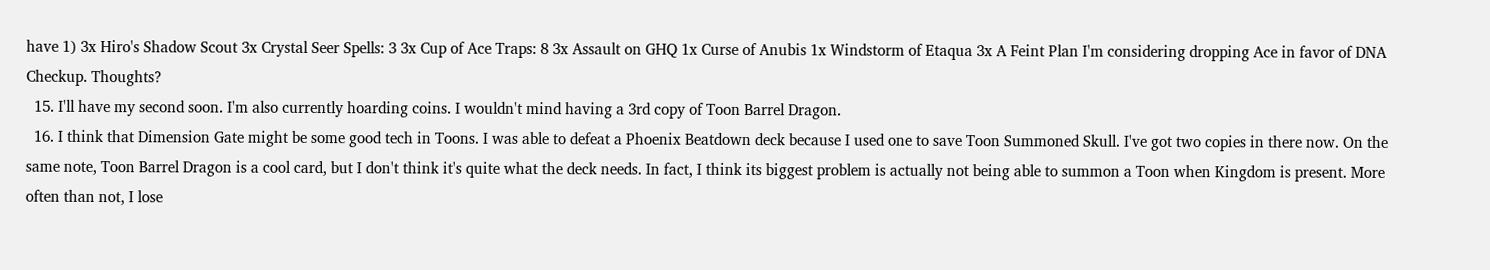have 1) 3x Hiro's Shadow Scout 3x Crystal Seer Spells: 3 3x Cup of Ace Traps: 8 3x Assault on GHQ 1x Curse of Anubis 1x Windstorm of Etaqua 3x A Feint Plan I'm considering dropping Ace in favor of DNA Checkup. Thoughts?
  15. I'll have my second soon. I'm also currently hoarding coins. I wouldn't mind having a 3rd copy of Toon Barrel Dragon.
  16. I think that Dimension Gate might be some good tech in Toons. I was able to defeat a Phoenix Beatdown deck because I used one to save Toon Summoned Skull. I've got two copies in there now. On the same note, Toon Barrel Dragon is a cool card, but I don't think it's quite what the deck needs. In fact, I think its biggest problem is actually not being able to summon a Toon when Kingdom is present. More often than not, I lose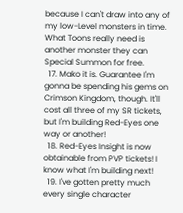because I can't draw into any of my low-Level monsters in time. What Toons really need is another monster they can Special Summon for free.
  17. Mako it is. Guarantee I'm gonna be spending his gems on Crimson Kingdom, though. It'll cost all three of my SR tickets, but I'm building Red-Eyes one way or another!
  18. Red-Eyes Insight is now obtainable from PVP tickets! I know what I'm building next!
  19. I've gotten pretty much every single character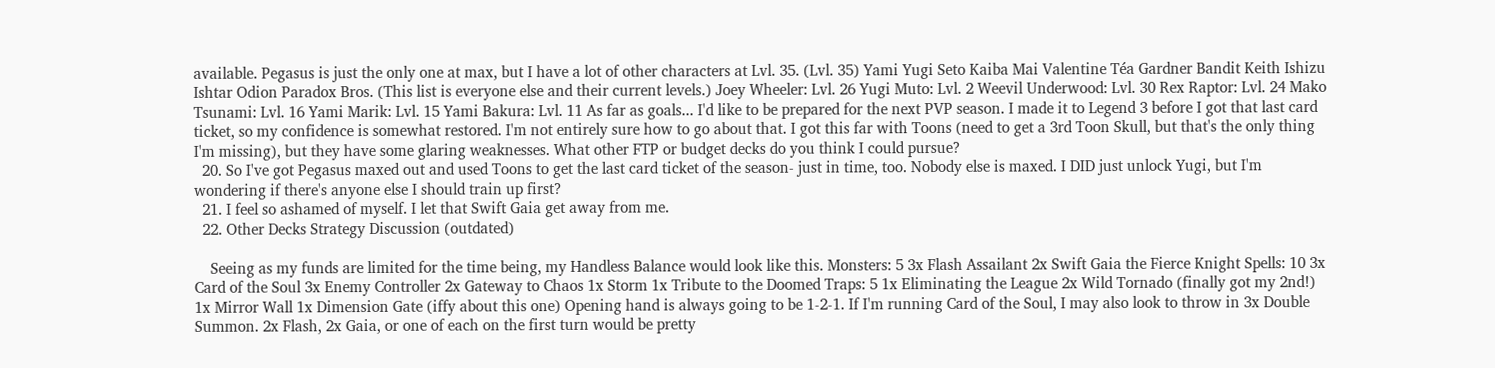available. Pegasus is just the only one at max, but I have a lot of other characters at Lvl. 35. (Lvl. 35) Yami Yugi Seto Kaiba Mai Valentine Téa Gardner Bandit Keith Ishizu Ishtar Odion Paradox Bros. (This list is everyone else and their current levels.) Joey Wheeler: Lvl. 26 Yugi Muto: Lvl. 2 Weevil Underwood: Lvl. 30 Rex Raptor: Lvl. 24 Mako Tsunami: Lvl. 16 Yami Marik: Lvl. 15 Yami Bakura: Lvl. 11 As far as goals... I'd like to be prepared for the next PVP season. I made it to Legend 3 before I got that last card ticket, so my confidence is somewhat restored. I'm not entirely sure how to go about that. I got this far with Toons (need to get a 3rd Toon Skull, but that's the only thing I'm missing), but they have some glaring weaknesses. What other FTP or budget decks do you think I could pursue?
  20. So I've got Pegasus maxed out and used Toons to get the last card ticket of the season- just in time, too. Nobody else is maxed. I DID just unlock Yugi, but I'm wondering if there's anyone else I should train up first?
  21. I feel so ashamed of myself. I let that Swift Gaia get away from me.
  22. Other Decks Strategy Discussion (outdated)

    Seeing as my funds are limited for the time being, my Handless Balance would look like this. Monsters: 5 3x Flash Assailant 2x Swift Gaia the Fierce Knight Spells: 10 3x Card of the Soul 3x Enemy Controller 2x Gateway to Chaos 1x Storm 1x Tribute to the Doomed Traps: 5 1x Eliminating the League 2x Wild Tornado (finally got my 2nd!) 1x Mirror Wall 1x Dimension Gate (iffy about this one) Opening hand is always going to be 1-2-1. If I'm running Card of the Soul, I may also look to throw in 3x Double Summon. 2x Flash, 2x Gaia, or one of each on the first turn would be pretty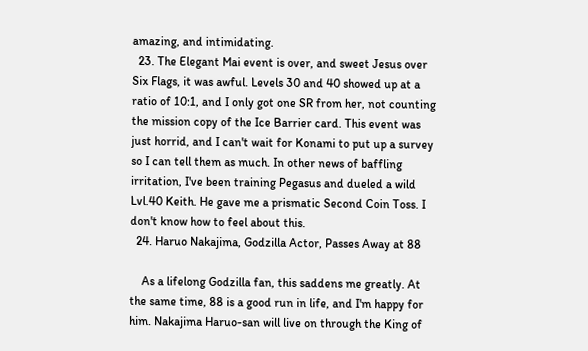amazing, and intimidating.
  23. The Elegant Mai event is over, and sweet Jesus over Six Flags, it was awful. Levels 30 and 40 showed up at a ratio of 10:1, and I only got one SR from her, not counting the mission copy of the Ice Barrier card. This event was just horrid, and I can't wait for Konami to put up a survey so I can tell them as much. In other news of baffling irritation, I've been training Pegasus and dueled a wild Lvl.40 Keith. He gave me a prismatic Second Coin Toss. I don't know how to feel about this.
  24. Haruo Nakajima, Godzilla Actor, Passes Away at 88

    As a lifelong Godzilla fan, this saddens me greatly. At the same time, 88 is a good run in life, and I'm happy for him. Nakajima Haruo-san will live on through the King of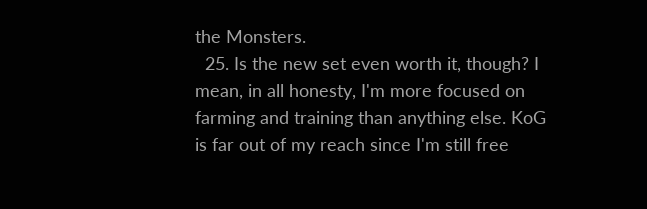the Monsters.
  25. Is the new set even worth it, though? I mean, in all honesty, I'm more focused on farming and training than anything else. KoG is far out of my reach since I'm still free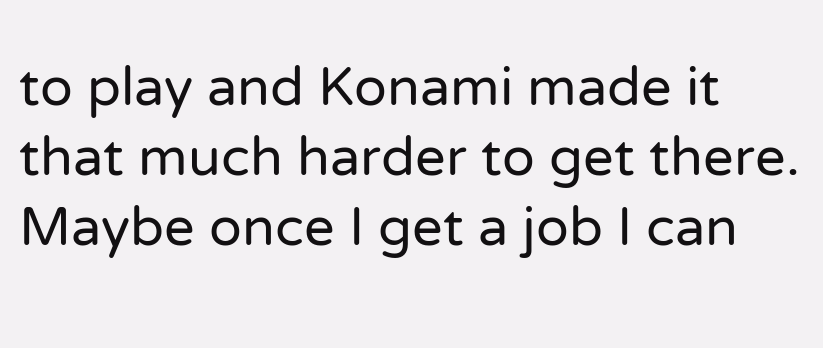to play and Konami made it that much harder to get there. Maybe once I get a job I can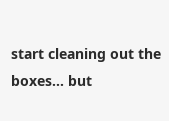start cleaning out the boxes... but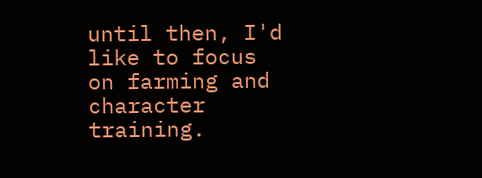until then, I'd like to focus on farming and character training.